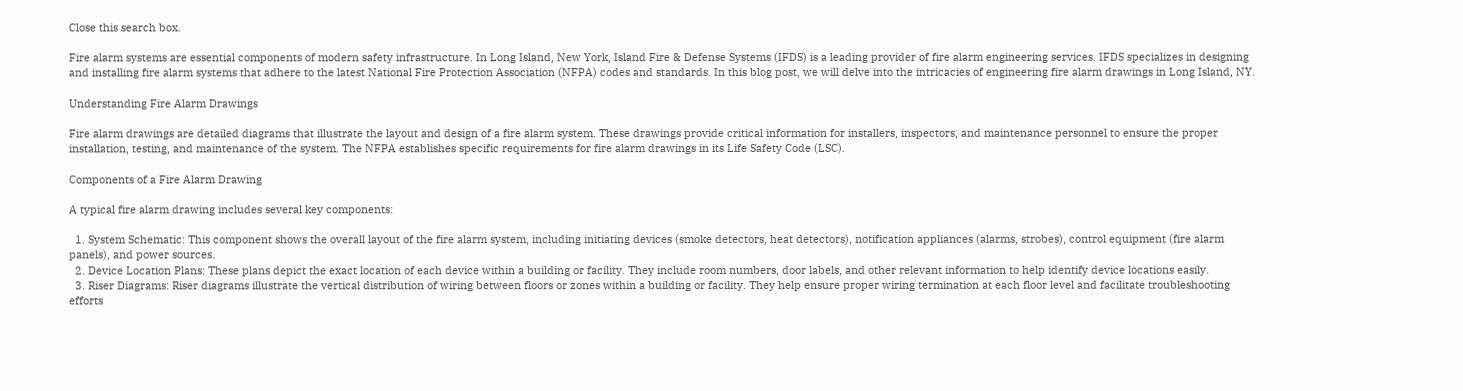Close this search box.

Fire alarm systems are essential components of modern safety infrastructure. In Long Island, New York, Island Fire & Defense Systems (IFDS) is a leading provider of fire alarm engineering services. IFDS specializes in designing and installing fire alarm systems that adhere to the latest National Fire Protection Association (NFPA) codes and standards. In this blog post, we will delve into the intricacies of engineering fire alarm drawings in Long Island, NY.

Understanding Fire Alarm Drawings

Fire alarm drawings are detailed diagrams that illustrate the layout and design of a fire alarm system. These drawings provide critical information for installers, inspectors, and maintenance personnel to ensure the proper installation, testing, and maintenance of the system. The NFPA establishes specific requirements for fire alarm drawings in its Life Safety Code (LSC).

Components of a Fire Alarm Drawing

A typical fire alarm drawing includes several key components:

  1. System Schematic: This component shows the overall layout of the fire alarm system, including initiating devices (smoke detectors, heat detectors), notification appliances (alarms, strobes), control equipment (fire alarm panels), and power sources.
  2. Device Location Plans: These plans depict the exact location of each device within a building or facility. They include room numbers, door labels, and other relevant information to help identify device locations easily.
  3. Riser Diagrams: Riser diagrams illustrate the vertical distribution of wiring between floors or zones within a building or facility. They help ensure proper wiring termination at each floor level and facilitate troubleshooting efforts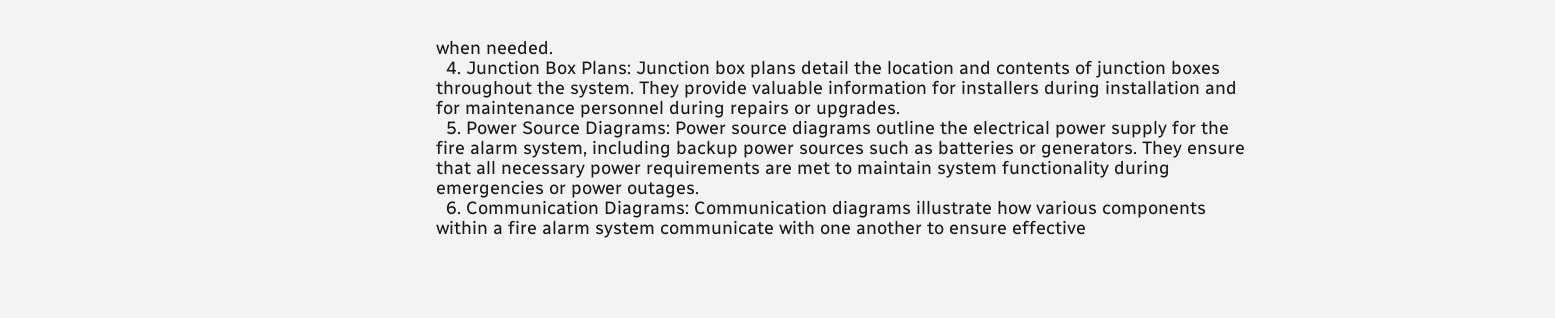when needed.
  4. Junction Box Plans: Junction box plans detail the location and contents of junction boxes throughout the system. They provide valuable information for installers during installation and for maintenance personnel during repairs or upgrades.
  5. Power Source Diagrams: Power source diagrams outline the electrical power supply for the fire alarm system, including backup power sources such as batteries or generators. They ensure that all necessary power requirements are met to maintain system functionality during emergencies or power outages.
  6. Communication Diagrams: Communication diagrams illustrate how various components within a fire alarm system communicate with one another to ensure effective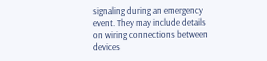signaling during an emergency event. They may include details on wiring connections between devices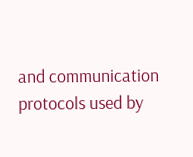and communication protocols used by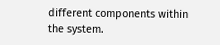different components within the system.